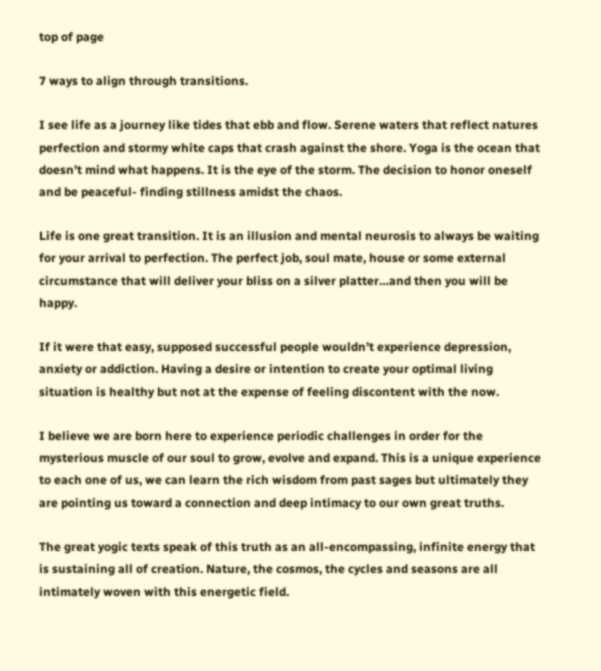top of page

7 ways to align through transitions.

I see life as a journey like tides that ebb and flow. Serene waters that reflect natures perfection and stormy white caps that crash against the shore. Yoga is the ocean that doesn’t mind what happens. It is the eye of the storm. The decision to honor oneself and be peaceful- finding stillness amidst the chaos.

Life is one great transition. It is an illusion and mental neurosis to always be waiting for your arrival to perfection. The perfect job, soul mate, house or some external circumstance that will deliver your bliss on a silver platter…and then you will be happy.

If it were that easy, supposed successful people wouldn’t experience depression, anxiety or addiction. Having a desire or intention to create your optimal living situation is healthy but not at the expense of feeling discontent with the now.

I believe we are born here to experience periodic challenges in order for the mysterious muscle of our soul to grow, evolve and expand. This is a unique experience to each one of us, we can learn the rich wisdom from past sages but ultimately they are pointing us toward a connection and deep intimacy to our own great truths.

The great yogic texts speak of this truth as an all-encompassing, infinite energy that is sustaining all of creation. Nature, the cosmos, the cycles and seasons are all intimately woven with this energetic field.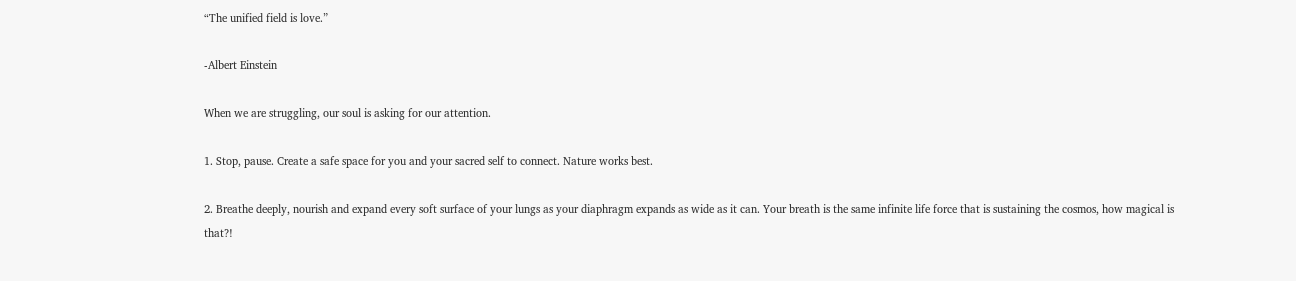“The unified field is love.”

-Albert Einstein

When we are struggling, our soul is asking for our attention.

1. Stop, pause. Create a safe space for you and your sacred self to connect. Nature works best.

2. Breathe deeply, nourish and expand every soft surface of your lungs as your diaphragm expands as wide as it can. Your breath is the same infinite life force that is sustaining the cosmos, how magical is that?!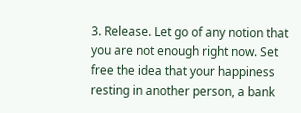3. Release. Let go of any notion that you are not enough right now. Set free the idea that your happiness resting in another person, a bank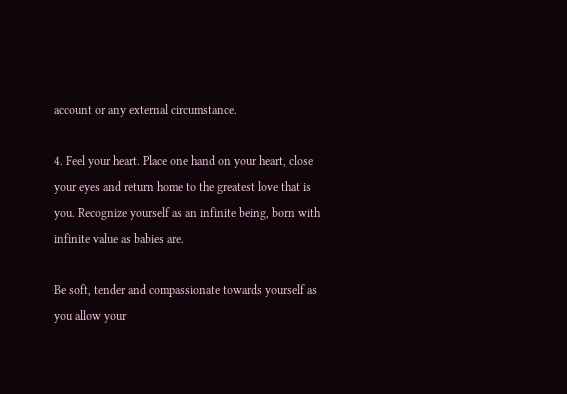account or any external circumstance.

4. Feel your heart. Place one hand on your heart, close your eyes and return home to the greatest love that is you. Recognize yourself as an infinite being, born with infinite value as babies are.

Be soft, tender and compassionate towards yourself as you allow your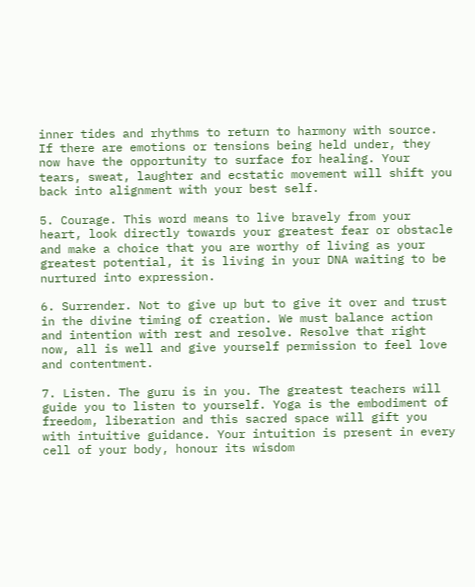inner tides and rhythms to return to harmony with source. If there are emotions or tensions being held under, they now have the opportunity to surface for healing. Your tears, sweat, laughter and ecstatic movement will shift you back into alignment with your best self.

5. Courage. This word means to live bravely from your heart, look directly towards your greatest fear or obstacle and make a choice that you are worthy of living as your greatest potential, it is living in your DNA waiting to be nurtured into expression.

6. Surrender. Not to give up but to give it over and trust in the divine timing of creation. We must balance action and intention with rest and resolve. Resolve that right now, all is well and give yourself permission to feel love and contentment.

7. Listen. The guru is in you. The greatest teachers will guide you to listen to yourself. Yoga is the embodiment of freedom, liberation and this sacred space will gift you with intuitive guidance. Your intuition is present in every cell of your body, honour its wisdom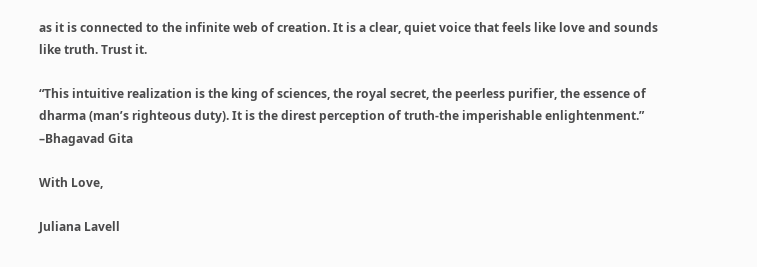as it is connected to the infinite web of creation. It is a clear, quiet voice that feels like love and sounds like truth. Trust it.

“This intuitive realization is the king of sciences, the royal secret, the peerless purifier, the essence of dharma (man’s righteous duty). It is the direst perception of truth-the imperishable enlightenment.” –Bhagavad Gita

With Love,

Juliana Lavell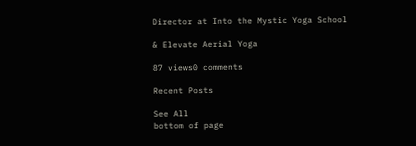Director at Into the Mystic Yoga School

& Elevate Aerial Yoga

87 views0 comments

Recent Posts

See All
bottom of page